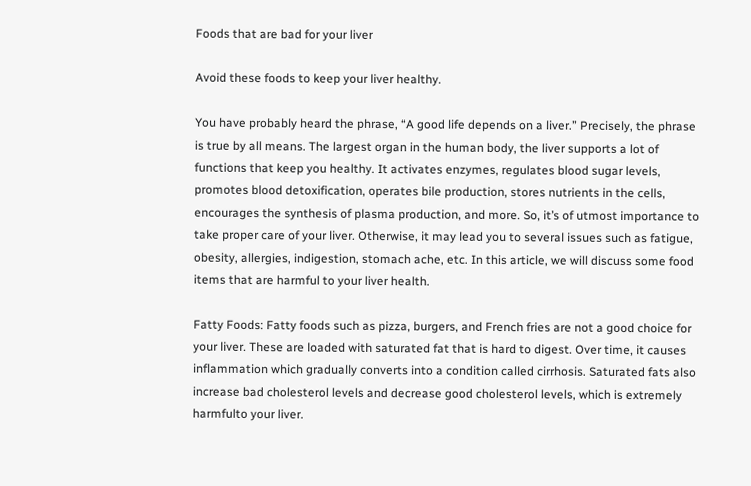Foods that are bad for your liver

Avoid these foods to keep your liver healthy.

You have probably heard the phrase, “A good life depends on a liver.” Precisely, the phrase is true by all means. The largest organ in the human body, the liver supports a lot of functions that keep you healthy. It activates enzymes, regulates blood sugar levels, promotes blood detoxification, operates bile production, stores nutrients in the cells, encourages the synthesis of plasma production, and more. So, it’s of utmost importance to take proper care of your liver. Otherwise, it may lead you to several issues such as fatigue, obesity, allergies, indigestion, stomach ache, etc. In this article, we will discuss some food items that are harmful to your liver health.

Fatty Foods: Fatty foods such as pizza, burgers, and French fries are not a good choice for your liver. These are loaded with saturated fat that is hard to digest. Over time, it causes inflammation which gradually converts into a condition called cirrhosis. Saturated fats also increase bad cholesterol levels and decrease good cholesterol levels, which is extremely harmfulto your liver.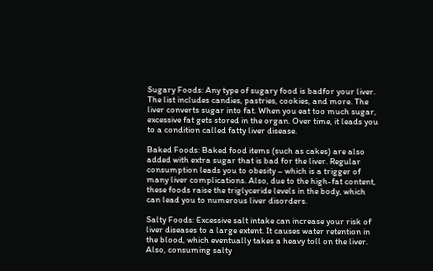Sugary Foods: Any type of sugary food is badfor your liver. The list includes candies, pastries, cookies, and more. The liver converts sugar into fat. When you eat too much sugar, excessive fat gets stored in the organ. Over time, it leads you to a condition called fatty liver disease.

Baked Foods: Baked food items (such as cakes) are also added with extra sugar that is bad for the liver. Regular consumption leads you to obesity – which is a trigger of many liver complications. Also, due to the high-fat content, these foods raise the triglyceride levels in the body, which can lead you to numerous liver disorders.

Salty Foods: Excessive salt intake can increase your risk of liver diseases to a large extent. It causes water retention in the blood, which eventually takes a heavy toll on the liver. Also, consuming salty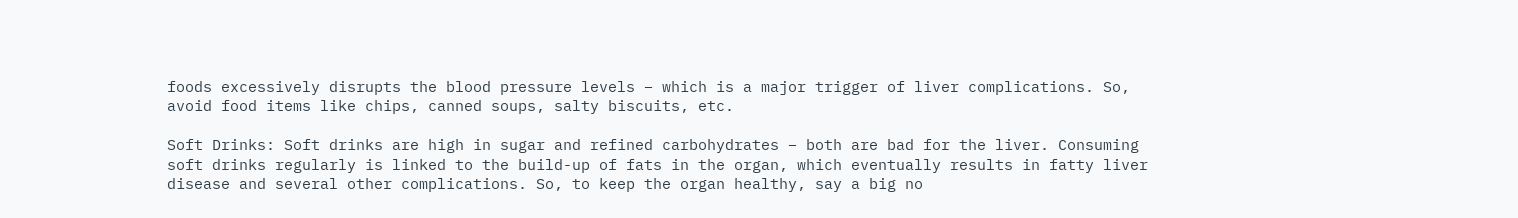foods excessively disrupts the blood pressure levels – which is a major trigger of liver complications. So, avoid food items like chips, canned soups, salty biscuits, etc.

Soft Drinks: Soft drinks are high in sugar and refined carbohydrates – both are bad for the liver. Consuming soft drinks regularly is linked to the build-up of fats in the organ, which eventually results in fatty liver disease and several other complications. So, to keep the organ healthy, say a big no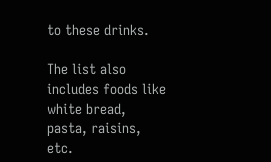to these drinks.

The list also includes foods like white bread, pasta, raisins, etc.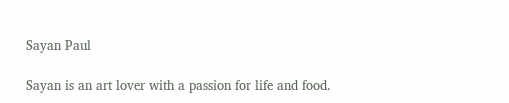Sayan Paul

Sayan is an art lover with a passion for life and food.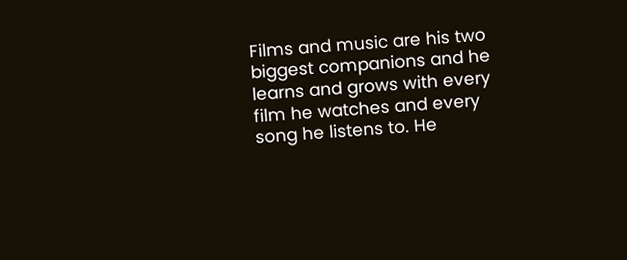Films and music are his two biggest companions and he learns and grows with every film he watches and every song he listens to. He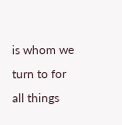is whom we turn to for all things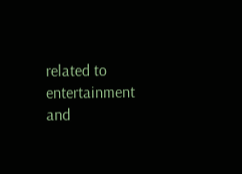related to entertainment and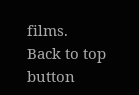films.
Back to top button